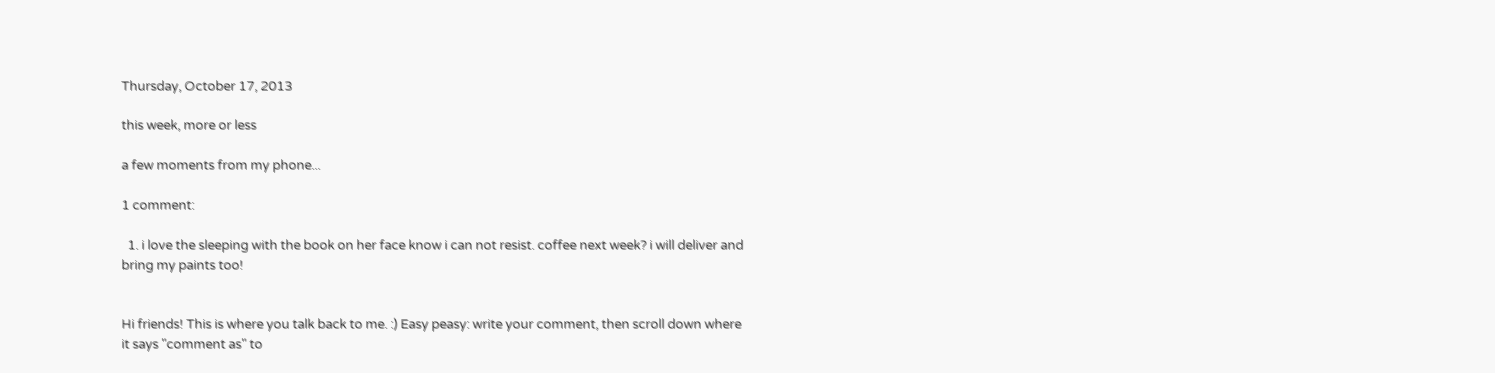Thursday, October 17, 2013

this week, more or less

a few moments from my phone...

1 comment:

  1. i love the sleeping with the book on her face know i can not resist. coffee next week? i will deliver and bring my paints too!


Hi friends! This is where you talk back to me. :) Easy peasy: write your comment, then scroll down where it says "comment as" to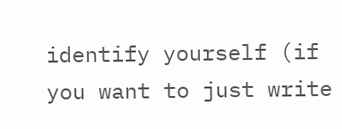identify yourself (if you want to just write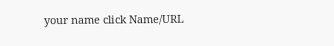your name click Name/URL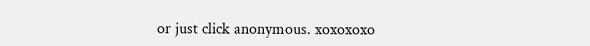or just click anonymous. xoxoxoxo